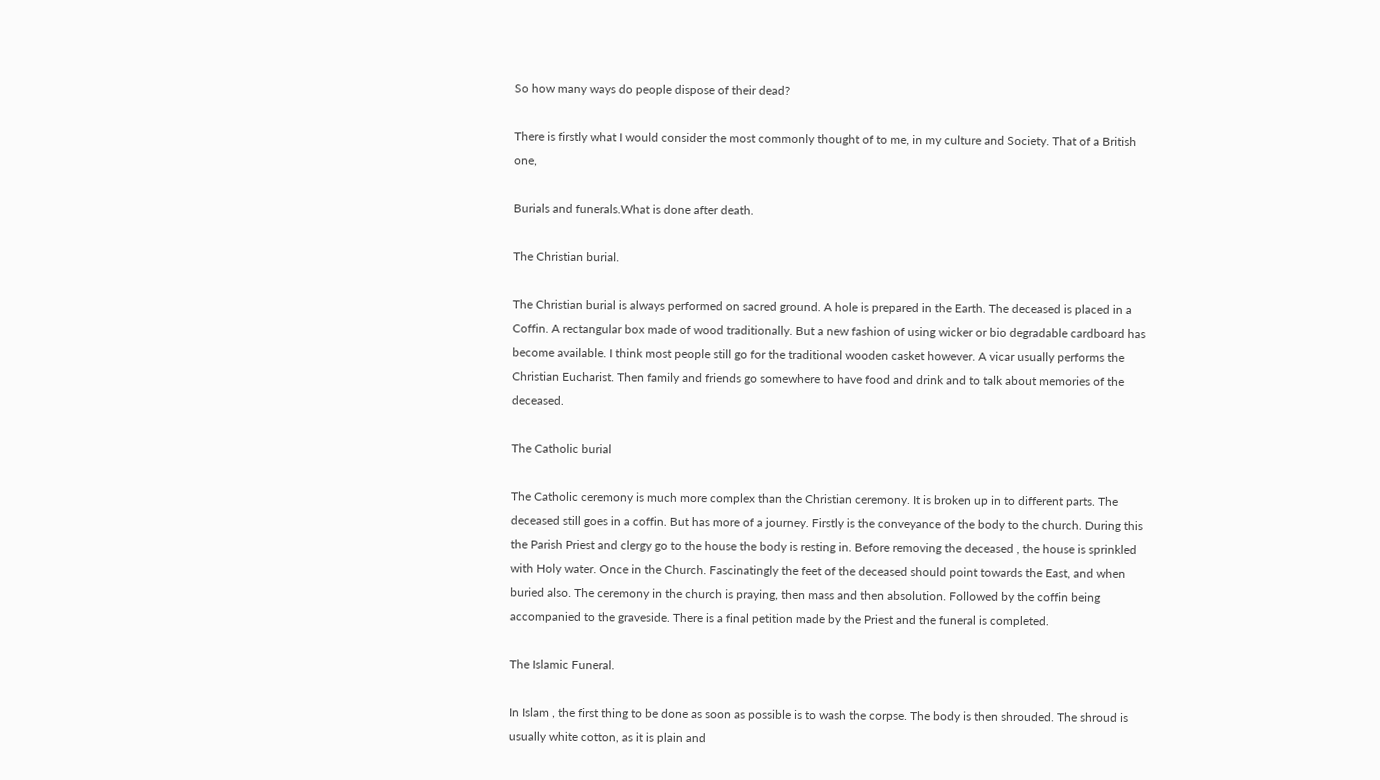So how many ways do people dispose of their dead?

There is firstly what I would consider the most commonly thought of to me, in my culture and Society. That of a British one,

Burials and funerals.What is done after death.

The Christian burial.

The Christian burial is always performed on sacred ground. A hole is prepared in the Earth. The deceased is placed in a Coffin. A rectangular box made of wood traditionally. But a new fashion of using wicker or bio degradable cardboard has become available. I think most people still go for the traditional wooden casket however. A vicar usually performs the Christian Eucharist. Then family and friends go somewhere to have food and drink and to talk about memories of the deceased.

The Catholic burial

The Catholic ceremony is much more complex than the Christian ceremony. It is broken up in to different parts. The deceased still goes in a coffin. But has more of a journey. Firstly is the conveyance of the body to the church. During this the Parish Priest and clergy go to the house the body is resting in. Before removing the deceased , the house is sprinkled with Holy water. Once in the Church. Fascinatingly the feet of the deceased should point towards the East, and when buried also. The ceremony in the church is praying, then mass and then absolution. Followed by the coffin being accompanied to the graveside. There is a final petition made by the Priest and the funeral is completed.

The Islamic Funeral.

In Islam , the first thing to be done as soon as possible is to wash the corpse. The body is then shrouded. The shroud is usually white cotton, as it is plain and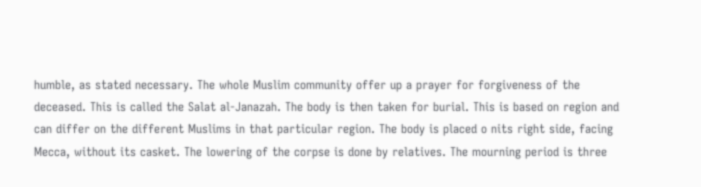humble, as stated necessary. The whole Muslim community offer up a prayer for forgiveness of the deceased. This is called the Salat al-Janazah. The body is then taken for burial. This is based on region and can differ on the different Muslims in that particular region. The body is placed o nits right side, facing Mecca, without its casket. The lowering of the corpse is done by relatives. The mourning period is three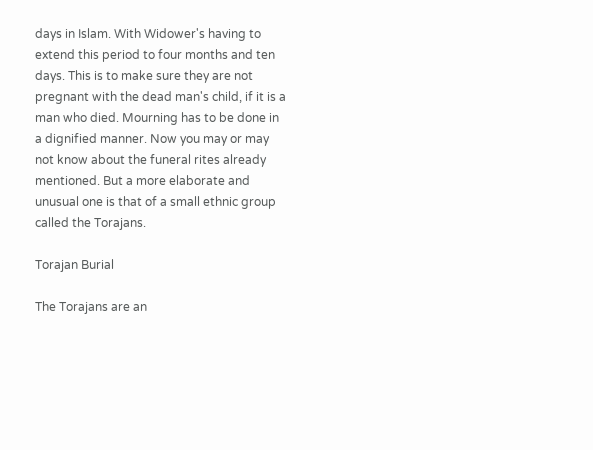days in Islam. With Widower's having to extend this period to four months and ten days. This is to make sure they are not pregnant with the dead man's child, if it is a man who died. Mourning has to be done in a dignified manner. Now you may or may not know about the funeral rites already mentioned. But a more elaborate and unusual one is that of a small ethnic group called the Torajans.

Torajan Burial

The Torajans are an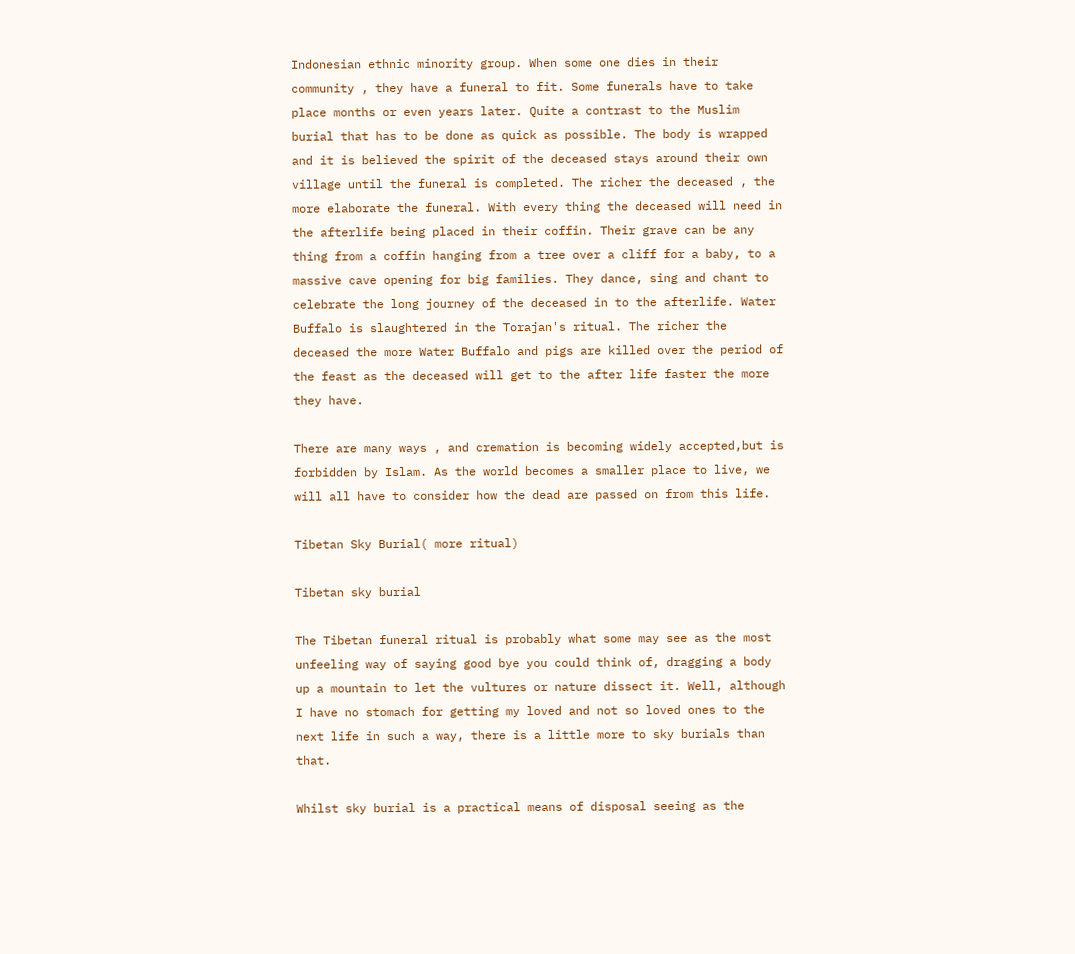Indonesian ethnic minority group. When some one dies in their community , they have a funeral to fit. Some funerals have to take place months or even years later. Quite a contrast to the Muslim burial that has to be done as quick as possible. The body is wrapped and it is believed the spirit of the deceased stays around their own village until the funeral is completed. The richer the deceased , the more elaborate the funeral. With every thing the deceased will need in the afterlife being placed in their coffin. Their grave can be any thing from a coffin hanging from a tree over a cliff for a baby, to a massive cave opening for big families. They dance, sing and chant to celebrate the long journey of the deceased in to the afterlife. Water Buffalo is slaughtered in the Torajan's ritual. The richer the deceased the more Water Buffalo and pigs are killed over the period of the feast as the deceased will get to the after life faster the more they have.

There are many ways , and cremation is becoming widely accepted,but is forbidden by Islam. As the world becomes a smaller place to live, we will all have to consider how the dead are passed on from this life.

Tibetan Sky Burial( more ritual)

Tibetan sky burial

The Tibetan funeral ritual is probably what some may see as the most unfeeling way of saying good bye you could think of, dragging a body up a mountain to let the vultures or nature dissect it. Well, although I have no stomach for getting my loved and not so loved ones to the next life in such a way, there is a little more to sky burials than that.

Whilst sky burial is a practical means of disposal seeing as the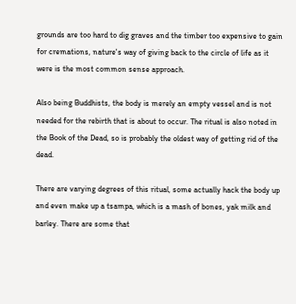grounds are too hard to dig graves and the timber too expensive to gain for cremations, nature's way of giving back to the circle of life as it were is the most common sense approach.

Also being Buddhists, the body is merely an empty vessel and is not needed for the rebirth that is about to occur. The ritual is also noted in the Book of the Dead, so is probably the oldest way of getting rid of the dead.

There are varying degrees of this ritual, some actually hack the body up and even make up a tsampa, which is a mash of bones, yak milk and barley. There are some that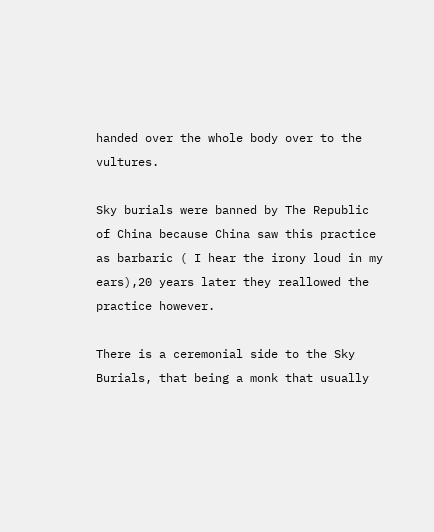handed over the whole body over to the vultures.

Sky burials were banned by The Republic of China because China saw this practice as barbaric ( I hear the irony loud in my ears),20 years later they reallowed the practice however.

There is a ceremonial side to the Sky Burials, that being a monk that usually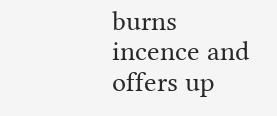burns incence and offers up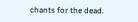chants for the dead.